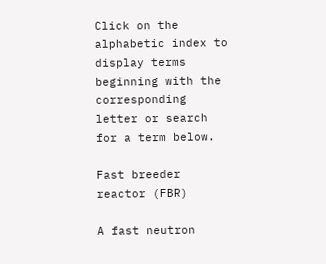Click on the alphabetic index to display terms beginning with the corresponding letter or search for a term below.

Fast breeder reactor (FBR)

A fast neutron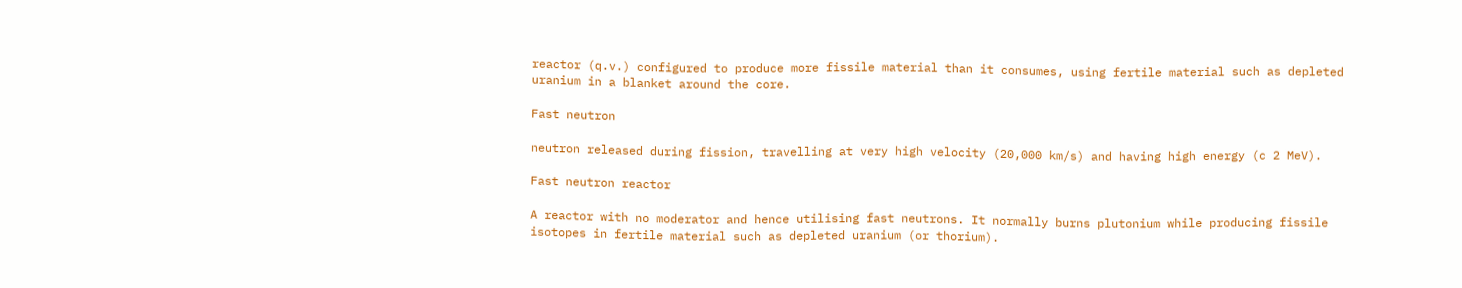reactor (q.v.) configured to produce more fissile material than it consumes, using fertile material such as depleted uranium in a blanket around the core.

Fast neutron

neutron released during fission, travelling at very high velocity (20,000 km/s) and having high energy (c 2 MeV).

Fast neutron reactor

A reactor with no moderator and hence utilising fast neutrons. It normally burns plutonium while producing fissile isotopes in fertile material such as depleted uranium (or thorium).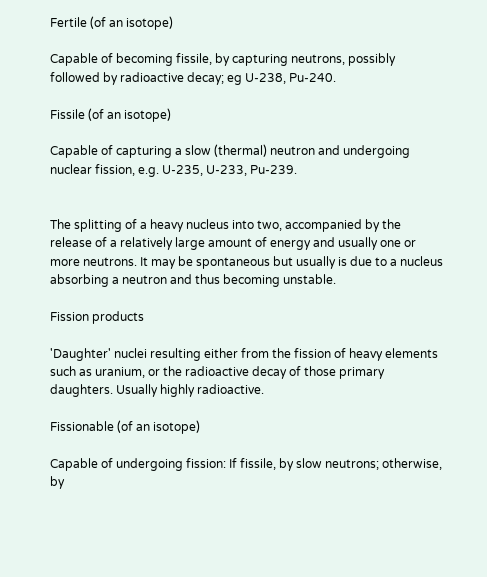Fertile (of an isotope)

Capable of becoming fissile, by capturing neutrons, possibly followed by radioactive decay; eg U-238, Pu-240.

Fissile (of an isotope)

Capable of capturing a slow (thermal) neutron and undergoing nuclear fission, e.g. U-235, U-233, Pu-239.


The splitting of a heavy nucleus into two, accompanied by the release of a relatively large amount of energy and usually one or more neutrons. It may be spontaneous but usually is due to a nucleus absorbing a neutron and thus becoming unstable.

Fission products

'Daughter' nuclei resulting either from the fission of heavy elements such as uranium, or the radioactive decay of those primary daughters. Usually highly radioactive.

Fissionable (of an isotope)

Capable of undergoing fission: If fissile, by slow neutrons; otherwise, by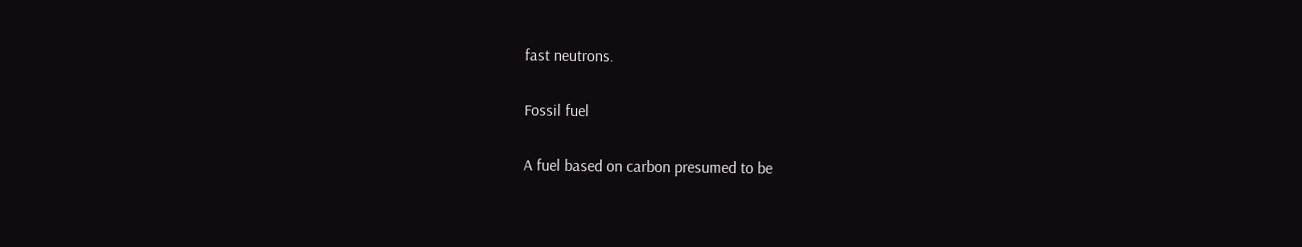fast neutrons.

Fossil fuel

A fuel based on carbon presumed to be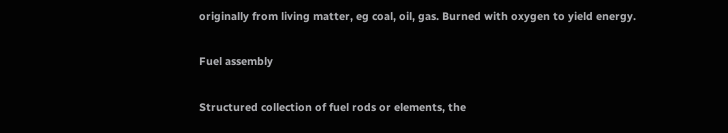originally from living matter, eg coal, oil, gas. Burned with oxygen to yield energy.

Fuel assembly

Structured collection of fuel rods or elements, the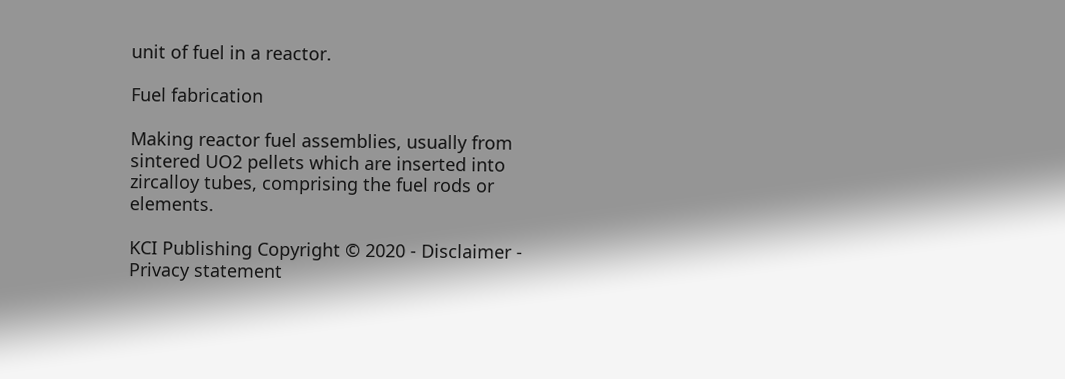unit of fuel in a reactor.

Fuel fabrication

Making reactor fuel assemblies, usually from sintered UO2 pellets which are inserted into zircalloy tubes, comprising the fuel rods or elements.

KCI Publishing Copyright © 2020 - Disclaimer - Privacy statement